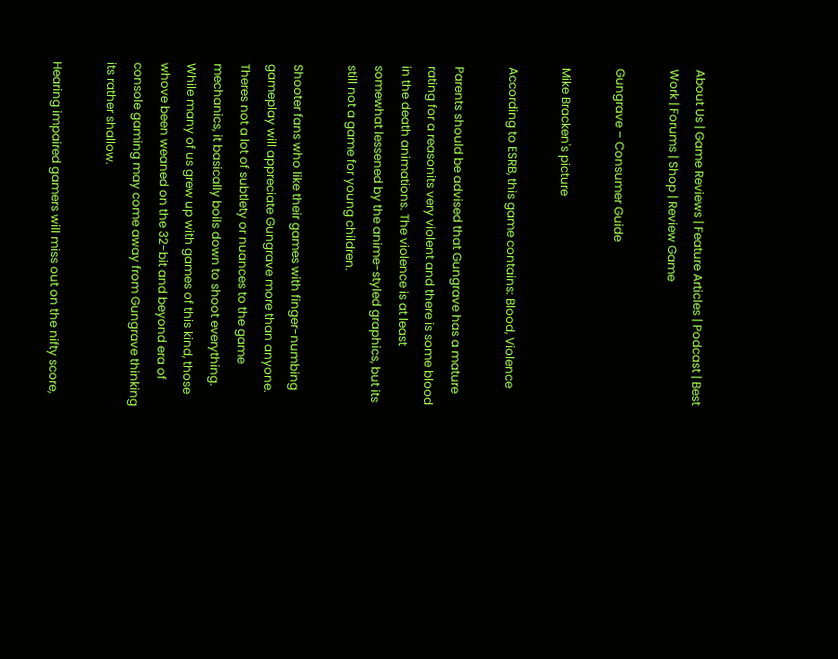About Us | Game Reviews | Feature Articles | Podcast | Best Work | Forums | Shop | Review Game

Gungrave – Consumer Guide

Mike Bracken's picture

According to ESRB, this game contains: Blood, Violence

Parents should be advised that Gungrave has a mature rating for a reasonits very violent and there is some blood in the death animations. The violence is at least somewhat lessened by the anime-styled graphics, but its still not a game for young children.

Shooter fans who like their games with finger-numbing gameplay will appreciate Gungrave more than anyone. Theres not a lot of subtlety or nuances to the game mechanics, it basically boils down to shoot everything. While many of us grew up with games of this kind, those whove been weaned on the 32-bit and beyond era of console gaming may come away from Gungrave thinking its rather shallow.

Hearing impaired gamers will miss out on the nifty score,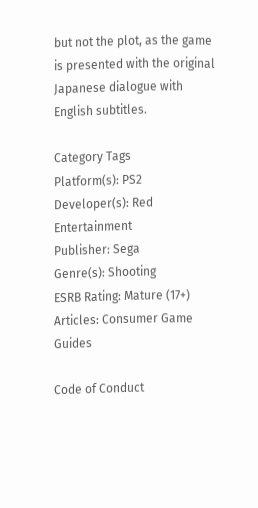but not the plot, as the game is presented with the original Japanese dialogue with English subtitles.

Category Tags
Platform(s): PS2
Developer(s): Red Entertainment
Publisher: Sega
Genre(s): Shooting
ESRB Rating: Mature (17+)
Articles: Consumer Game Guides

Code of Conduct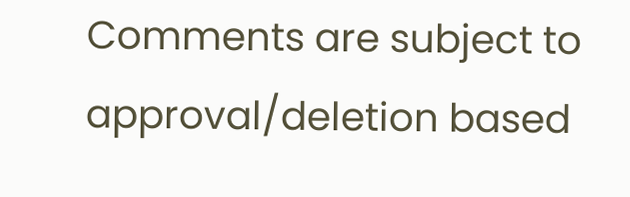Comments are subject to approval/deletion based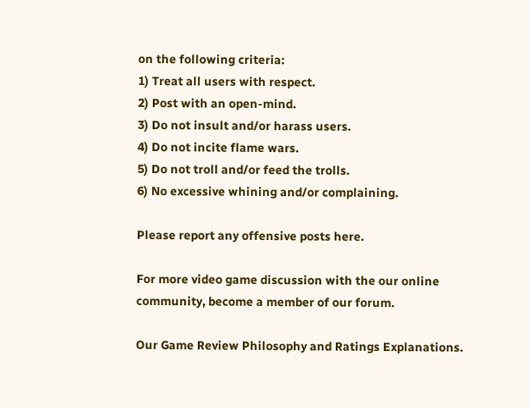on the following criteria:
1) Treat all users with respect.
2) Post with an open-mind.
3) Do not insult and/or harass users.
4) Do not incite flame wars.
5) Do not troll and/or feed the trolls.
6) No excessive whining and/or complaining.

Please report any offensive posts here.

For more video game discussion with the our online community, become a member of our forum.

Our Game Review Philosophy and Ratings Explanations.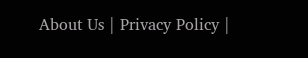About Us | Privacy Policy |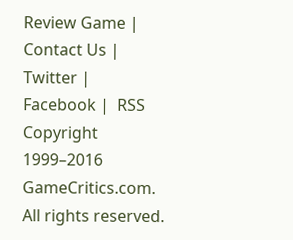Review Game | Contact Us | Twitter | Facebook |  RSS
Copyright 1999–2016 GameCritics.com. All rights reserved.